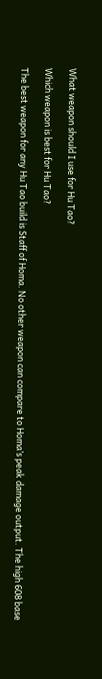What weapon should I use for Hu Tao?

Which weapon is best for Hu Tao?

The best weapon for any Hu Tao build is Staff of Homa. No other weapon can compare to Homa’s peak damage output. The high 608 base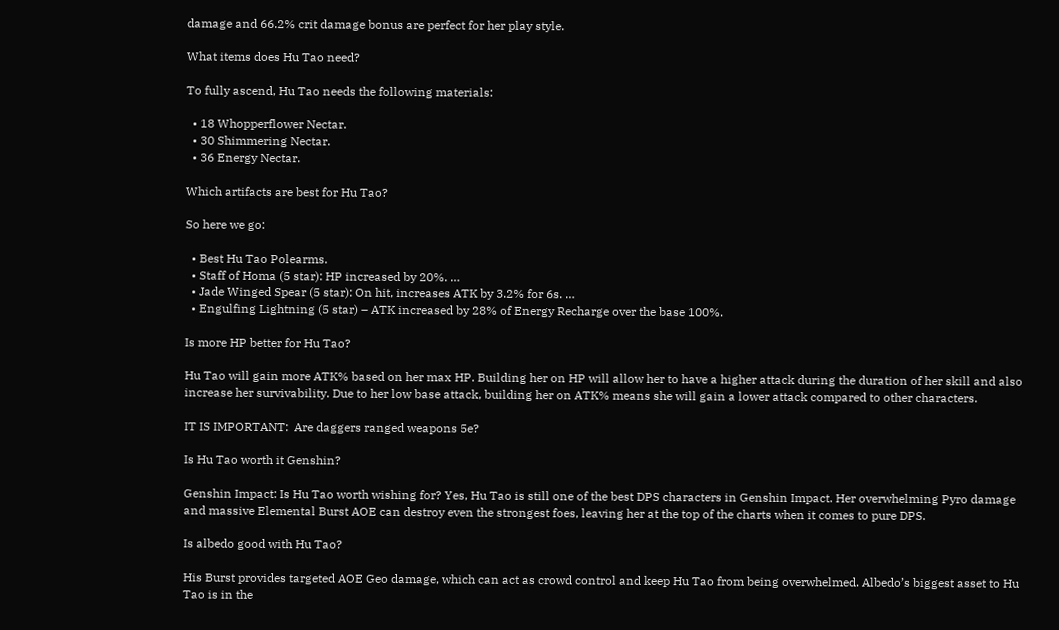damage and 66.2% crit damage bonus are perfect for her play style.

What items does Hu Tao need?

To fully ascend, Hu Tao needs the following materials:

  • 18 Whopperflower Nectar.
  • 30 Shimmering Nectar.
  • 36 Energy Nectar.

Which artifacts are best for Hu Tao?

So here we go:

  • Best Hu Tao Polearms.
  • Staff of Homa (5 star): HP increased by 20%. …
  • Jade Winged Spear (5 star): On hit, increases ATK by 3.2% for 6s. …
  • Engulfing Lightning (5 star) – ATK increased by 28% of Energy Recharge over the base 100%.

Is more HP better for Hu Tao?

Hu Tao will gain more ATK% based on her max HP. Building her on HP will allow her to have a higher attack during the duration of her skill and also increase her survivability. Due to her low base attack, building her on ATK% means she will gain a lower attack compared to other characters.

IT IS IMPORTANT:  Are daggers ranged weapons 5e?

Is Hu Tao worth it Genshin?

Genshin Impact: Is Hu Tao worth wishing for? Yes, Hu Tao is still one of the best DPS characters in Genshin Impact. Her overwhelming Pyro damage and massive Elemental Burst AOE can destroy even the strongest foes, leaving her at the top of the charts when it comes to pure DPS.

Is albedo good with Hu Tao?

His Burst provides targeted AOE Geo damage, which can act as crowd control and keep Hu Tao from being overwhelmed. Albedo’s biggest asset to Hu Tao is in the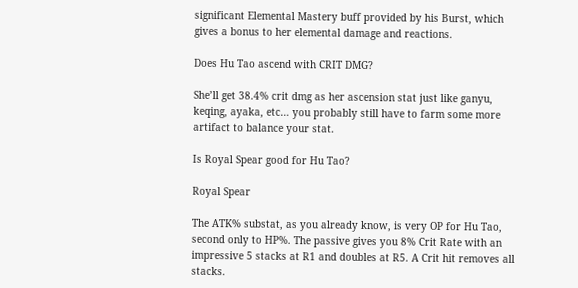significant Elemental Mastery buff provided by his Burst, which gives a bonus to her elemental damage and reactions.

Does Hu Tao ascend with CRIT DMG?

She’ll get 38.4% crit dmg as her ascension stat just like ganyu, keqing, ayaka, etc… you probably still have to farm some more artifact to balance your stat.

Is Royal Spear good for Hu Tao?

Royal Spear

The ATK% substat, as you already know, is very OP for Hu Tao, second only to HP%. The passive gives you 8% Crit Rate with an impressive 5 stacks at R1 and doubles at R5. A Crit hit removes all stacks.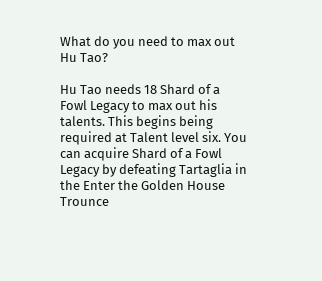What do you need to max out Hu Tao?

Hu Tao needs 18 Shard of a Fowl Legacy to max out his talents. This begins being required at Talent level six. You can acquire Shard of a Fowl Legacy by defeating Tartaglia in the Enter the Golden House Trounce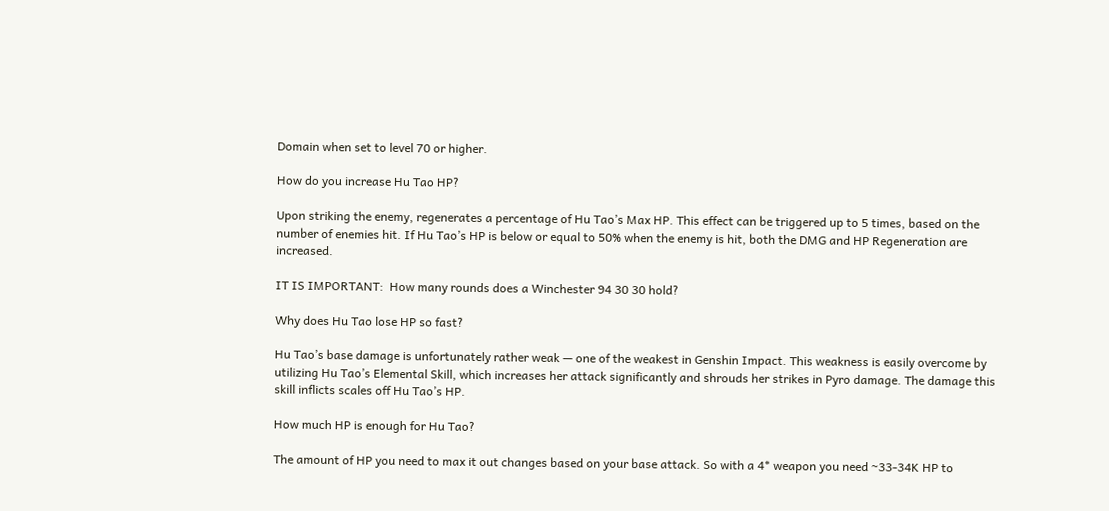Domain when set to level 70 or higher.

How do you increase Hu Tao HP?

Upon striking the enemy, regenerates a percentage of Hu Tao’s Max HP. This effect can be triggered up to 5 times, based on the number of enemies hit. If Hu Tao’s HP is below or equal to 50% when the enemy is hit, both the DMG and HP Regeneration are increased.

IT IS IMPORTANT:  How many rounds does a Winchester 94 30 30 hold?

Why does Hu Tao lose HP so fast?

Hu Tao’s base damage is unfortunately rather weak — one of the weakest in Genshin Impact. This weakness is easily overcome by utilizing Hu Tao’s Elemental Skill, which increases her attack significantly and shrouds her strikes in Pyro damage. The damage this skill inflicts scales off Hu Tao’s HP.

How much HP is enough for Hu Tao?

The amount of HP you need to max it out changes based on your base attack. So with a 4* weapon you need ~33-34K HP to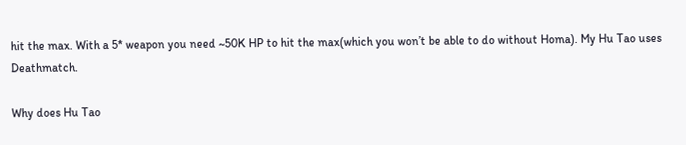hit the max. With a 5* weapon you need ~50K HP to hit the max(which you won’t be able to do without Homa). My Hu Tao uses Deathmatch.

Why does Hu Tao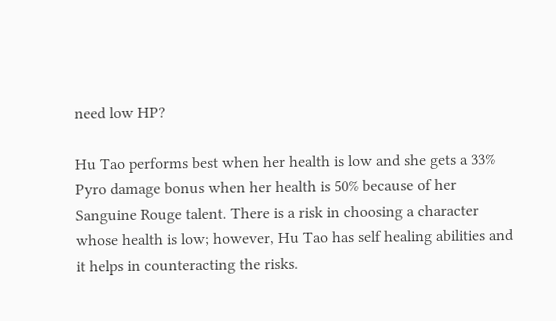need low HP?

Hu Tao performs best when her health is low and she gets a 33% Pyro damage bonus when her health is 50% because of her Sanguine Rouge talent. There is a risk in choosing a character whose health is low; however, Hu Tao has self healing abilities and it helps in counteracting the risks.